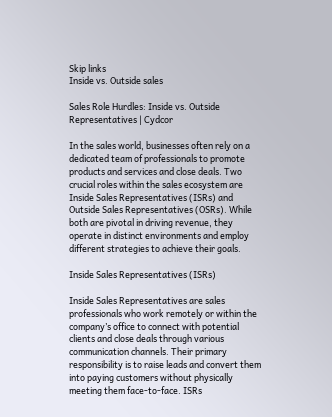Skip links
Inside vs. Outside sales

Sales Role Hurdles: Inside vs. Outside Representatives | Cydcor

In the sales world, businesses often rely on a dedicated team of professionals to promote products and services and close deals. Two crucial roles within the sales ecosystem are Inside Sales Representatives (ISRs) and Outside Sales Representatives (OSRs). While both are pivotal in driving revenue, they operate in distinct environments and employ different strategies to achieve their goals.

Inside Sales Representatives (ISRs)

Inside Sales Representatives are sales professionals who work remotely or within the company’s office to connect with potential clients and close deals through various communication channels. Their primary responsibility is to raise leads and convert them into paying customers without physically meeting them face-to-face. ISRs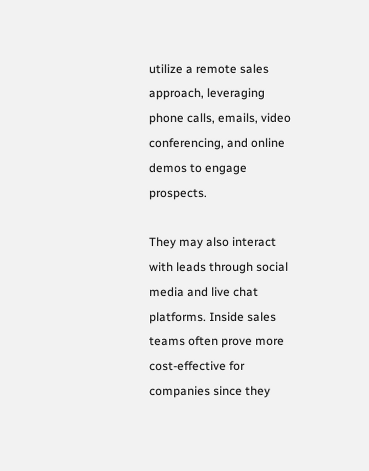utilize a remote sales approach, leveraging phone calls, emails, video conferencing, and online demos to engage prospects.

They may also interact with leads through social media and live chat platforms. Inside sales teams often prove more cost-effective for companies since they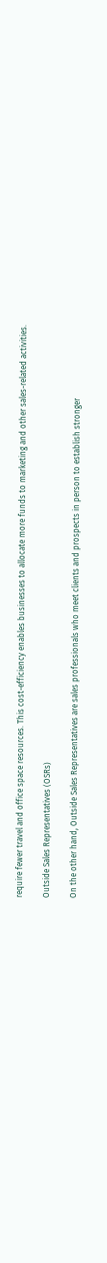require fewer travel and office space resources. This cost-efficiency enables businesses to allocate more funds to marketing and other sales-related activities.

Outside Sales Representatives (OSRs)

On the other hand, Outside Sales Representatives are sales professionals who meet clients and prospects in person to establish stronger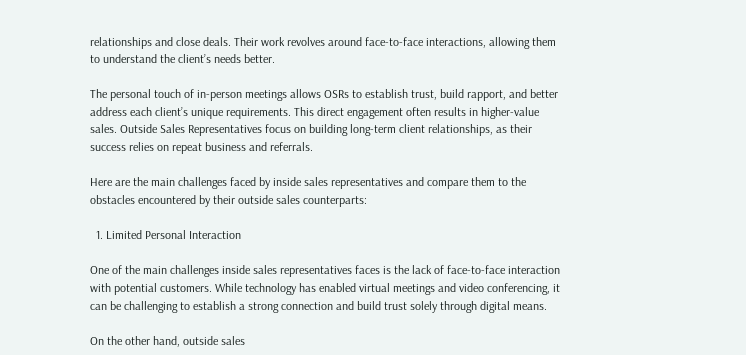relationships and close deals. Their work revolves around face-to-face interactions, allowing them to understand the client’s needs better.

The personal touch of in-person meetings allows OSRs to establish trust, build rapport, and better address each client’s unique requirements. This direct engagement often results in higher-value sales. Outside Sales Representatives focus on building long-term client relationships, as their success relies on repeat business and referrals.

Here are the main challenges faced by inside sales representatives and compare them to the obstacles encountered by their outside sales counterparts:

  1. Limited Personal Interaction

One of the main challenges inside sales representatives faces is the lack of face-to-face interaction with potential customers. While technology has enabled virtual meetings and video conferencing, it can be challenging to establish a strong connection and build trust solely through digital means.

On the other hand, outside sales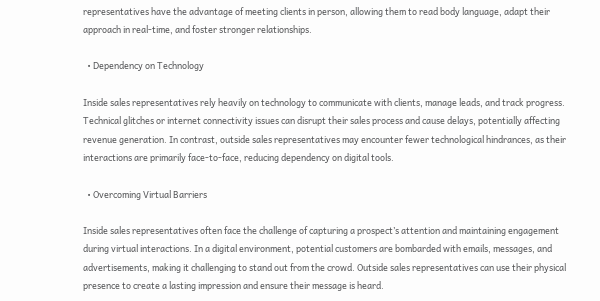representatives have the advantage of meeting clients in person, allowing them to read body language, adapt their approach in real-time, and foster stronger relationships.

  • Dependency on Technology

Inside sales representatives rely heavily on technology to communicate with clients, manage leads, and track progress. Technical glitches or internet connectivity issues can disrupt their sales process and cause delays, potentially affecting revenue generation. In contrast, outside sales representatives may encounter fewer technological hindrances, as their interactions are primarily face-to-face, reducing dependency on digital tools.

  • Overcoming Virtual Barriers

Inside sales representatives often face the challenge of capturing a prospect’s attention and maintaining engagement during virtual interactions. In a digital environment, potential customers are bombarded with emails, messages, and advertisements, making it challenging to stand out from the crowd. Outside sales representatives can use their physical presence to create a lasting impression and ensure their message is heard.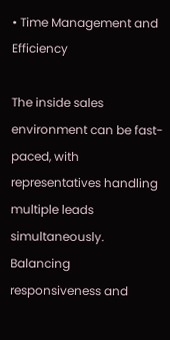• Time Management and Efficiency

The inside sales environment can be fast-paced, with representatives handling multiple leads simultaneously. Balancing responsiveness and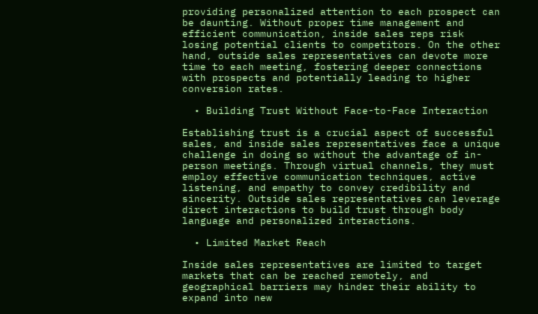providing personalized attention to each prospect can be daunting. Without proper time management and efficient communication, inside sales reps risk losing potential clients to competitors. On the other hand, outside sales representatives can devote more time to each meeting, fostering deeper connections with prospects and potentially leading to higher conversion rates.

  • Building Trust Without Face-to-Face Interaction

Establishing trust is a crucial aspect of successful sales, and inside sales representatives face a unique challenge in doing so without the advantage of in-person meetings. Through virtual channels, they must employ effective communication techniques, active listening, and empathy to convey credibility and sincerity. Outside sales representatives can leverage direct interactions to build trust through body language and personalized interactions.

  • Limited Market Reach

Inside sales representatives are limited to target markets that can be reached remotely, and geographical barriers may hinder their ability to expand into new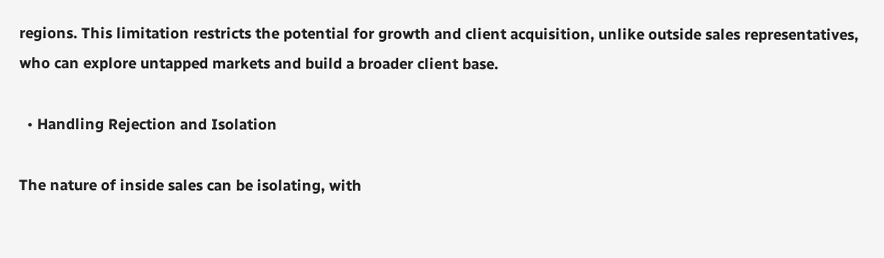regions. This limitation restricts the potential for growth and client acquisition, unlike outside sales representatives, who can explore untapped markets and build a broader client base.

  • Handling Rejection and Isolation

The nature of inside sales can be isolating, with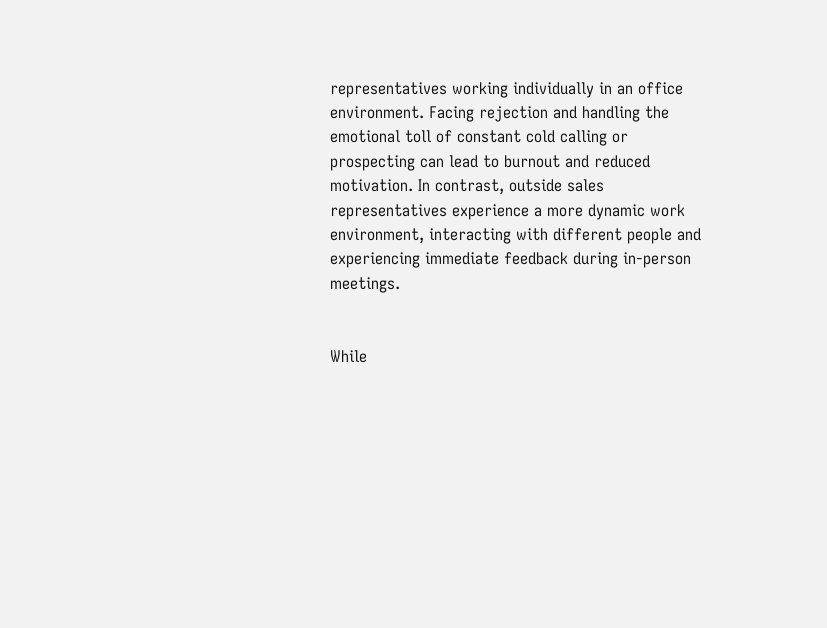representatives working individually in an office environment. Facing rejection and handling the emotional toll of constant cold calling or prospecting can lead to burnout and reduced motivation. In contrast, outside sales representatives experience a more dynamic work environment, interacting with different people and experiencing immediate feedback during in-person meetings.


While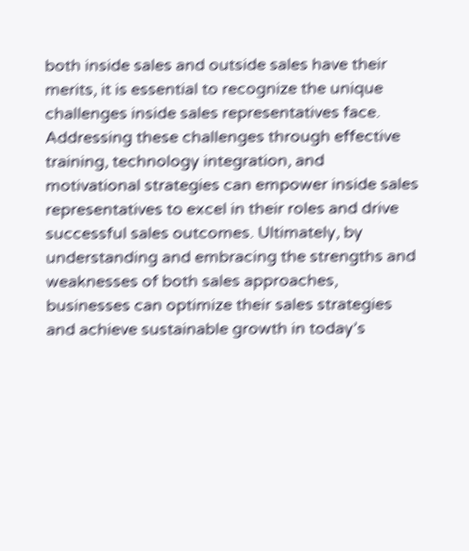both inside sales and outside sales have their merits, it is essential to recognize the unique challenges inside sales representatives face. Addressing these challenges through effective training, technology integration, and motivational strategies can empower inside sales representatives to excel in their roles and drive successful sales outcomes. Ultimately, by understanding and embracing the strengths and weaknesses of both sales approaches, businesses can optimize their sales strategies and achieve sustainable growth in today’s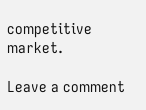competitive market.

Leave a comment